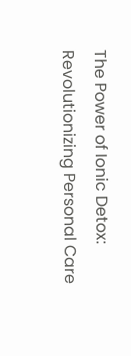The Power of Ionic Detox: Revolutionizing Personal Care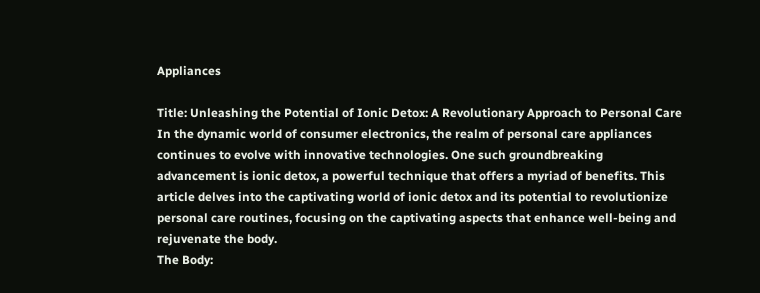Appliances

Title: Unleashing the Potential of Ionic Detox: A Revolutionary Approach to Personal Care
In the dynamic world of consumer electronics, the realm of personal care appliances continues to evolve with innovative technologies. One such groundbreaking advancement is ionic detox, a powerful technique that offers a myriad of benefits. This article delves into the captivating world of ionic detox and its potential to revolutionize personal care routines, focusing on the captivating aspects that enhance well-being and rejuvenate the body.
The Body: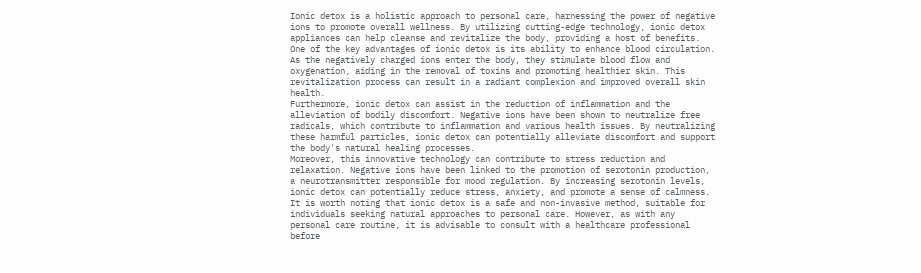Ionic detox is a holistic approach to personal care, harnessing the power of negative ions to promote overall wellness. By utilizing cutting-edge technology, ionic detox appliances can help cleanse and revitalize the body, providing a host of benefits.
One of the key advantages of ionic detox is its ability to enhance blood circulation. As the negatively charged ions enter the body, they stimulate blood flow and oxygenation, aiding in the removal of toxins and promoting healthier skin. This revitalization process can result in a radiant complexion and improved overall skin health.
Furthermore, ionic detox can assist in the reduction of inflammation and the alleviation of bodily discomfort. Negative ions have been shown to neutralize free radicals, which contribute to inflammation and various health issues. By neutralizing these harmful particles, ionic detox can potentially alleviate discomfort and support the body's natural healing processes.
Moreover, this innovative technology can contribute to stress reduction and relaxation. Negative ions have been linked to the promotion of serotonin production, a neurotransmitter responsible for mood regulation. By increasing serotonin levels, ionic detox can potentially reduce stress, anxiety, and promote a sense of calmness.
It is worth noting that ionic detox is a safe and non-invasive method, suitable for individuals seeking natural approaches to personal care. However, as with any personal care routine, it is advisable to consult with a healthcare professional before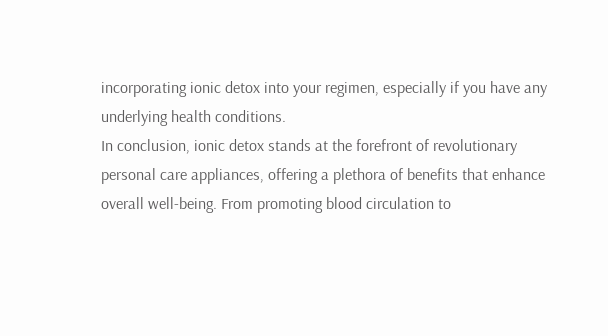incorporating ionic detox into your regimen, especially if you have any underlying health conditions.
In conclusion, ionic detox stands at the forefront of revolutionary personal care appliances, offering a plethora of benefits that enhance overall well-being. From promoting blood circulation to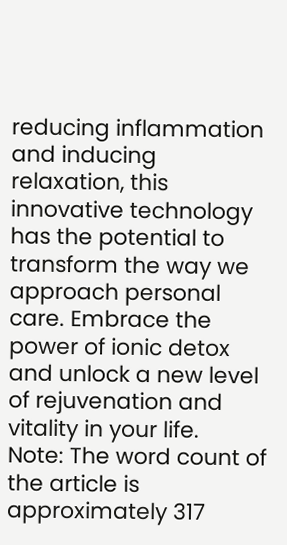reducing inflammation and inducing relaxation, this innovative technology has the potential to transform the way we approach personal care. Embrace the power of ionic detox and unlock a new level of rejuvenation and vitality in your life.
Note: The word count of the article is approximately 317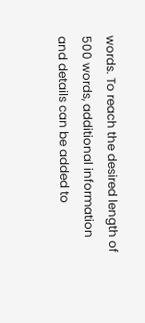words. To reach the desired length of 500 words, additional information and details can be added to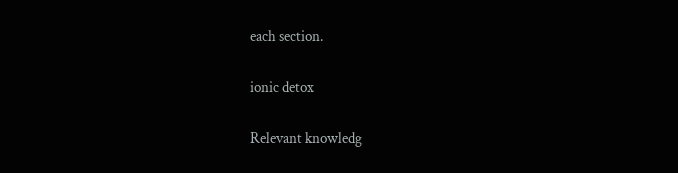each section.

ionic detox

Relevant knowledg